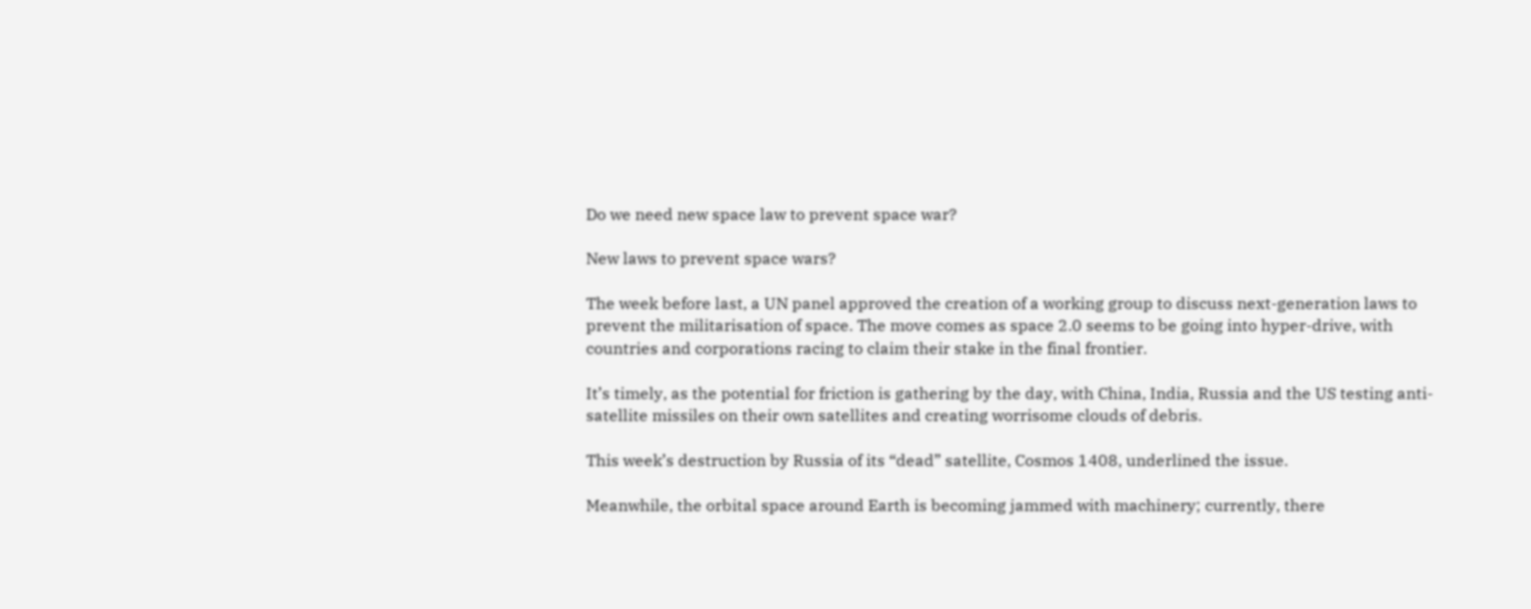Do we need new space law to prevent space war?

New laws to prevent space wars?

The week before last, a UN panel approved the creation of a working group to discuss next-generation laws to prevent the militarisation of space. The move comes as space 2.0 seems to be going into hyper-drive, with countries and corporations racing to claim their stake in the final frontier.

It’s timely, as the potential for friction is gathering by the day, with China, India, Russia and the US testing anti-satellite missiles on their own satellites and creating worrisome clouds of debris.

This week’s destruction by Russia of its “dead” satellite, Cosmos 1408, underlined the issue.

Meanwhile, the orbital space around Earth is becoming jammed with machinery; currently, there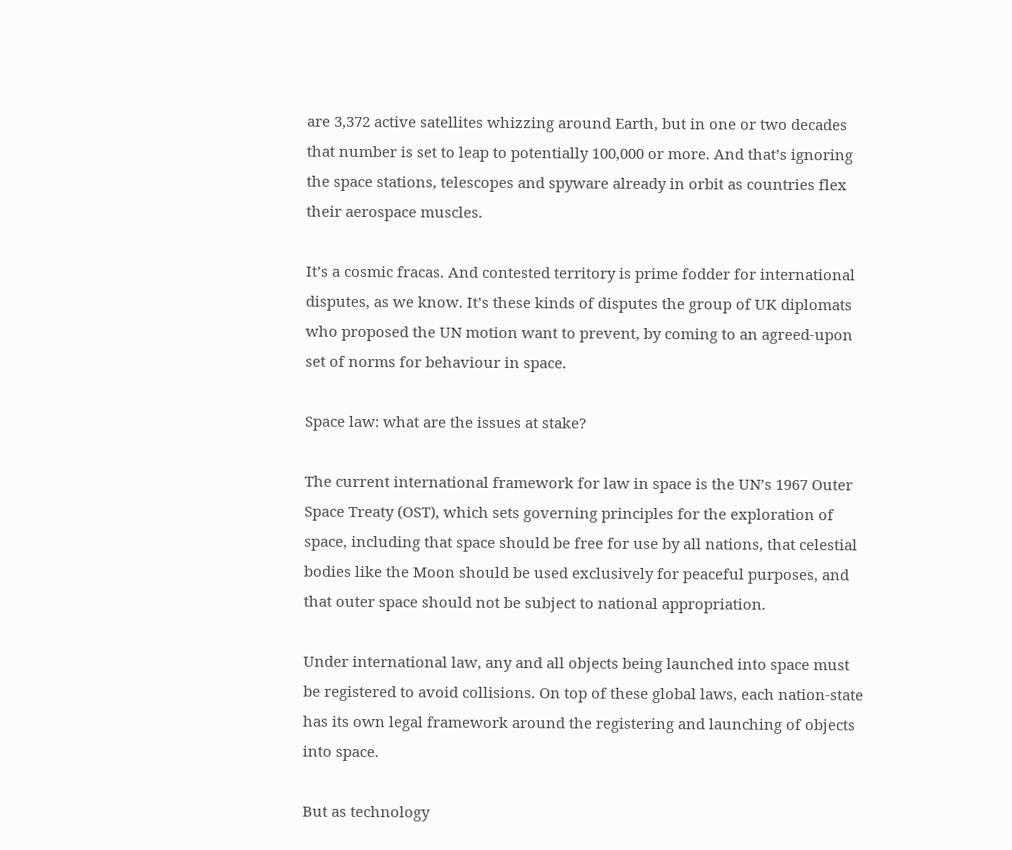are 3,372 active satellites whizzing around Earth, but in one or two decades that number is set to leap to potentially 100,000 or more. And that’s ignoring the space stations, telescopes and spyware already in orbit as countries flex their aerospace muscles.

It’s a cosmic fracas. And contested territory is prime fodder for international disputes, as we know. It’s these kinds of disputes the group of UK diplomats who proposed the UN motion want to prevent, by coming to an agreed-upon set of norms for behaviour in space.

Space law: what are the issues at stake?

The current international framework for law in space is the UN’s 1967 Outer Space Treaty (OST), which sets governing principles for the exploration of space, including that space should be free for use by all nations, that celestial bodies like the Moon should be used exclusively for peaceful purposes, and that outer space should not be subject to national appropriation.

Under international law, any and all objects being launched into space must be registered to avoid collisions. On top of these global laws, each nation-state has its own legal framework around the registering and launching of objects into space.

But as technology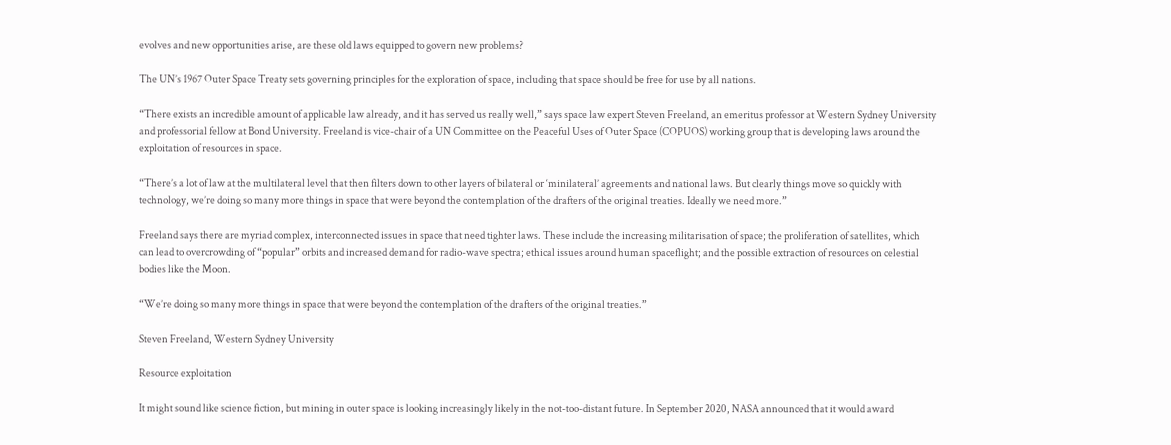evolves and new opportunities arise, are these old laws equipped to govern new problems?

The UN’s 1967 Outer Space Treaty sets governing principles for the exploration of space, including that space should be free for use by all nations.

“There exists an incredible amount of applicable law already, and it has served us really well,” says space law expert Steven Freeland, an emeritus professor at Western Sydney University and professorial fellow at Bond University. Freeland is vice-chair of a UN Committee on the Peaceful Uses of Outer Space (COPUOS) working group that is developing laws around the exploitation of resources in space.

“There’s a lot of law at the multilateral level that then filters down to other layers of bilateral or ‘minilateral’ agreements and national laws. But clearly things move so quickly with technology, we’re doing so many more things in space that were beyond the contemplation of the drafters of the original treaties. Ideally we need more.”

Freeland says there are myriad complex, interconnected issues in space that need tighter laws. These include the increasing militarisation of space; the proliferation of satellites, which can lead to overcrowding of “popular” orbits and increased demand for radio-wave spectra; ethical issues around human spaceflight; and the possible extraction of resources on celestial bodies like the Moon.

“We’re doing so many more things in space that were beyond the contemplation of the drafters of the original treaties.”

Steven Freeland, Western Sydney University

Resource exploitation

It might sound like science fiction, but mining in outer space is looking increasingly likely in the not-too-distant future. In September 2020, NASA announced that it would award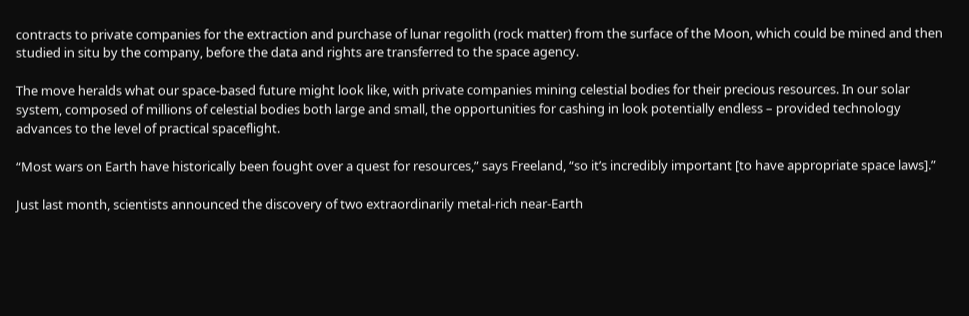contracts to private companies for the extraction and purchase of lunar regolith (rock matter) from the surface of the Moon, which could be mined and then studied in situ by the company, before the data and rights are transferred to the space agency.

The move heralds what our space-based future might look like, with private companies mining celestial bodies for their precious resources. In our solar system, composed of millions of celestial bodies both large and small, the opportunities for cashing in look potentially endless – provided technology advances to the level of practical spaceflight.

“Most wars on Earth have historically been fought over a quest for resources,” says Freeland, “so it’s incredibly important [to have appropriate space laws].”

Just last month, scientists announced the discovery of two extraordinarily metal-rich near-Earth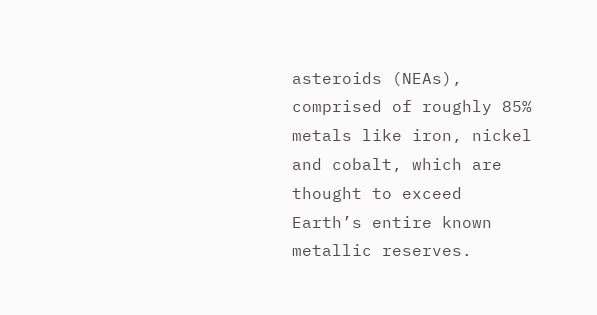asteroids (NEAs), comprised of roughly 85% metals like iron, nickel and cobalt, which are thought to exceed Earth’s entire known metallic reserves.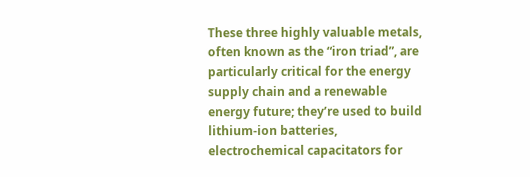These three highly valuable metals, often known as the “iron triad”, are particularly critical for the energy supply chain and a renewable energy future; they’re used to build lithium-ion batteries, electrochemical capacitators for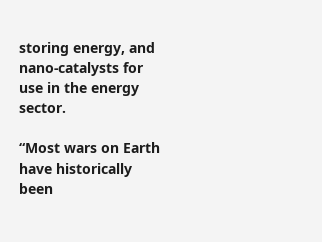storing energy, and nano-catalysts for use in the energy sector.

“Most wars on Earth have historically been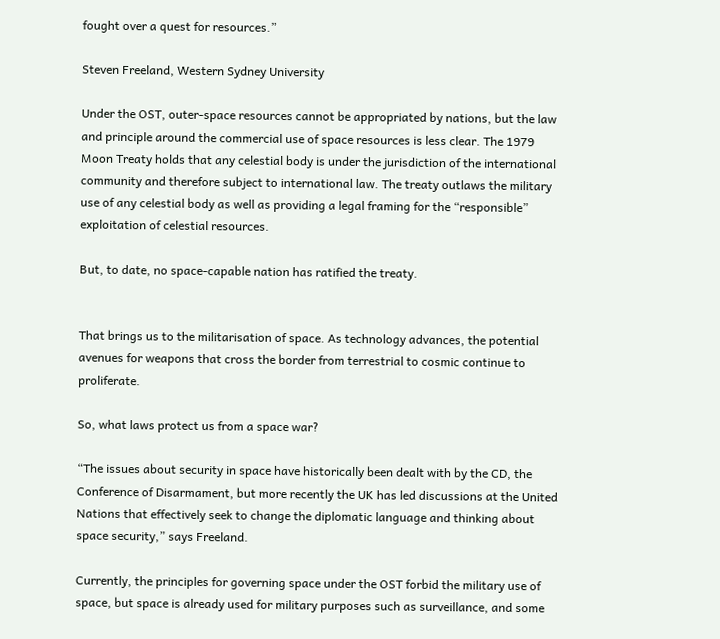fought over a quest for resources.”

Steven Freeland, Western Sydney University

Under the OST, outer-space resources cannot be appropriated by nations, but the law and principle around the commercial use of space resources is less clear. The 1979 Moon Treaty holds that any celestial body is under the jurisdiction of the international community and therefore subject to international law. The treaty outlaws the military use of any celestial body as well as providing a legal framing for the “responsible” exploitation of celestial resources.

But, to date, no space-capable nation has ratified the treaty.


That brings us to the militarisation of space. As technology advances, the potential avenues for weapons that cross the border from terrestrial to cosmic continue to proliferate.

So, what laws protect us from a space war?

“The issues about security in space have historically been dealt with by the CD, the Conference of Disarmament, but more recently the UK has led discussions at the United Nations that effectively seek to change the diplomatic language and thinking about space security,” says Freeland.

Currently, the principles for governing space under the OST forbid the military use of space, but space is already used for military purposes such as surveillance, and some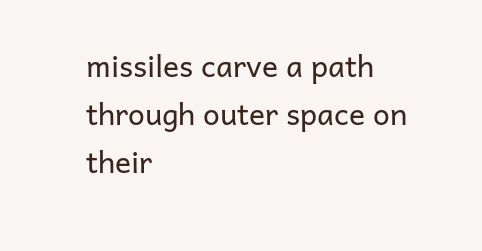missiles carve a path through outer space on their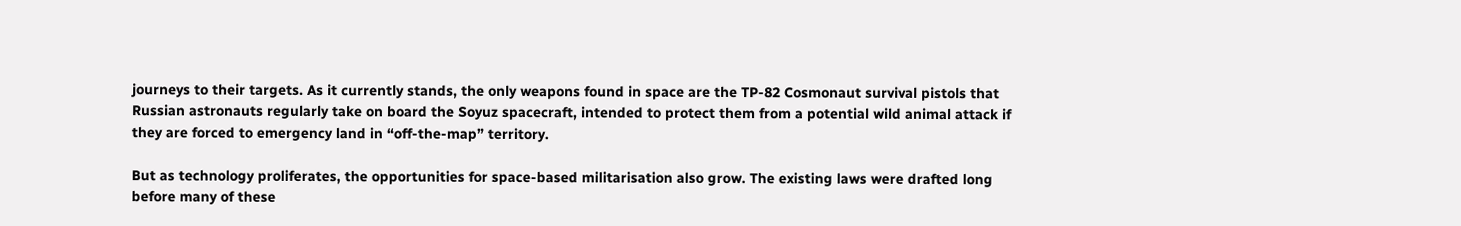journeys to their targets. As it currently stands, the only weapons found in space are the TP-82 Cosmonaut survival pistols that Russian astronauts regularly take on board the Soyuz spacecraft, intended to protect them from a potential wild animal attack if they are forced to emergency land in “off-the-map” territory.

But as technology proliferates, the opportunities for space-based militarisation also grow. The existing laws were drafted long before many of these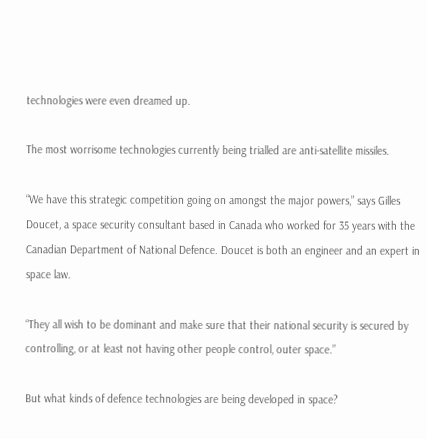technologies were even dreamed up.

The most worrisome technologies currently being trialled are anti-satellite missiles.

“We have this strategic competition going on amongst the major powers,” says Gilles Doucet, a space security consultant based in Canada who worked for 35 years with the Canadian Department of National Defence. Doucet is both an engineer and an expert in space law.

“They all wish to be dominant and make sure that their national security is secured by controlling, or at least not having other people control, outer space.”

But what kinds of defence technologies are being developed in space?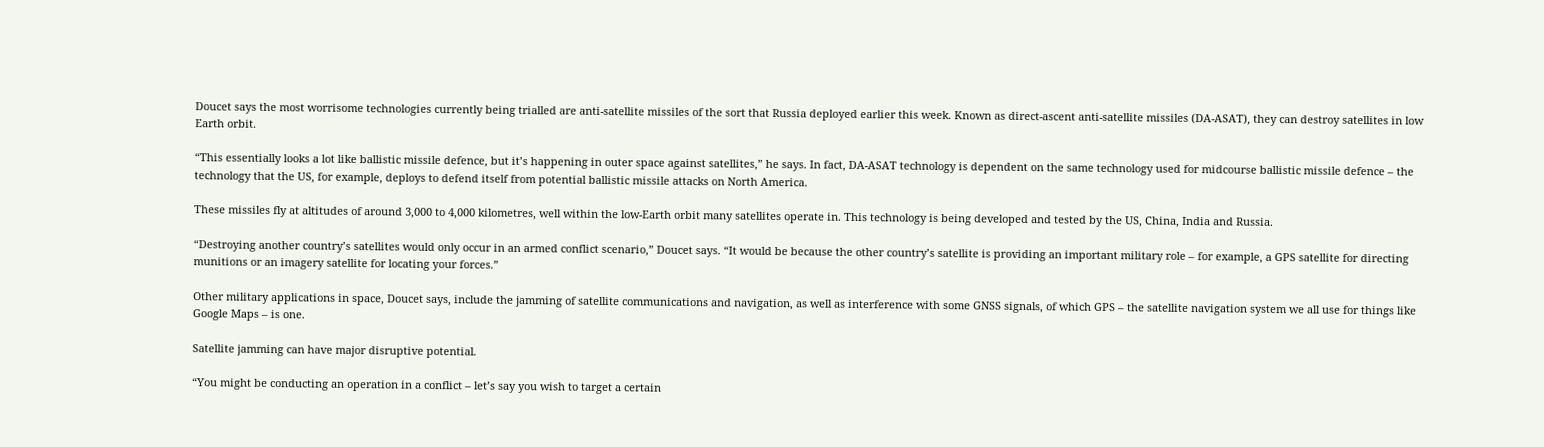Doucet says the most worrisome technologies currently being trialled are anti-satellite missiles of the sort that Russia deployed earlier this week. Known as direct-ascent anti-satellite missiles (DA-ASAT), they can destroy satellites in low Earth orbit.

“This essentially looks a lot like ballistic missile defence, but it’s happening in outer space against satellites,” he says. In fact, DA-ASAT technology is dependent on the same technology used for midcourse ballistic missile defence – the technology that the US, for example, deploys to defend itself from potential ballistic missile attacks on North America.

These missiles fly at altitudes of around 3,000 to 4,000 kilometres, well within the low-Earth orbit many satellites operate in. This technology is being developed and tested by the US, China, India and Russia.

“Destroying another country’s satellites would only occur in an armed conflict scenario,” Doucet says. “It would be because the other country’s satellite is providing an important military role – for example, a GPS satellite for directing munitions or an imagery satellite for locating your forces.”

Other military applications in space, Doucet says, include the jamming of satellite communications and navigation, as well as interference with some GNSS signals, of which GPS – the satellite navigation system we all use for things like Google Maps – is one.

Satellite jamming can have major disruptive potential.

“You might be conducting an operation in a conflict – let’s say you wish to target a certain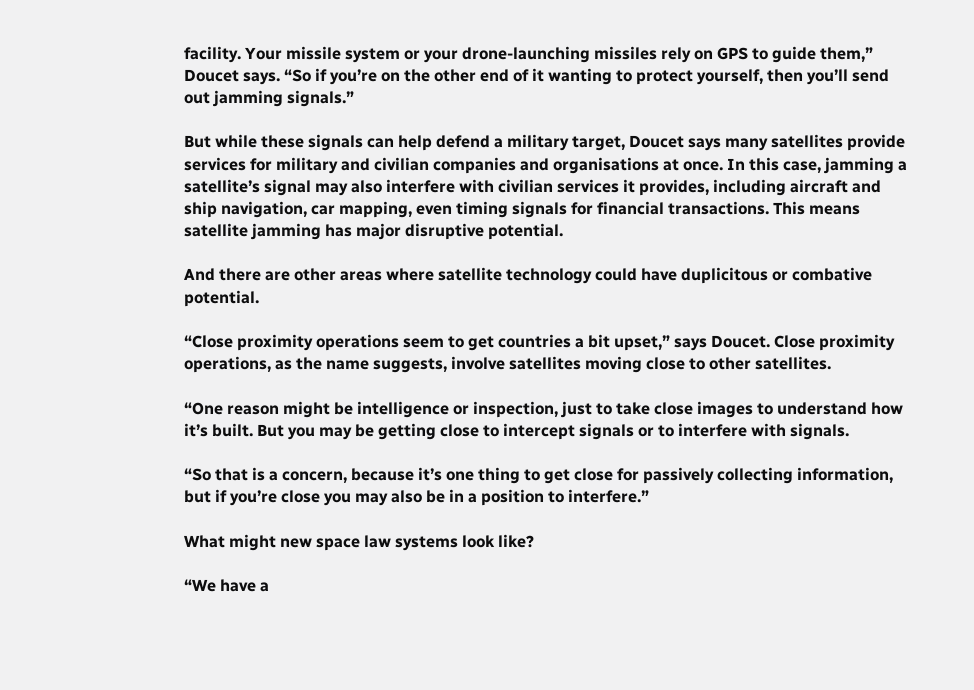facility. Your missile system or your drone-launching missiles rely on GPS to guide them,” Doucet says. “So if you’re on the other end of it wanting to protect yourself, then you’ll send out jamming signals.”

But while these signals can help defend a military target, Doucet says many satellites provide services for military and civilian companies and organisations at once. In this case, jamming a satellite’s signal may also interfere with civilian services it provides, including aircraft and ship navigation, car mapping, even timing signals for financial transactions. This means satellite jamming has major disruptive potential.

And there are other areas where satellite technology could have duplicitous or combative potential.

“Close proximity operations seem to get countries a bit upset,” says Doucet. Close proximity operations, as the name suggests, involve satellites moving close to other satellites.

“One reason might be intelligence or inspection, just to take close images to understand how it’s built. But you may be getting close to intercept signals or to interfere with signals.

“So that is a concern, because it’s one thing to get close for passively collecting information, but if you’re close you may also be in a position to interfere.”

What might new space law systems look like?

“We have a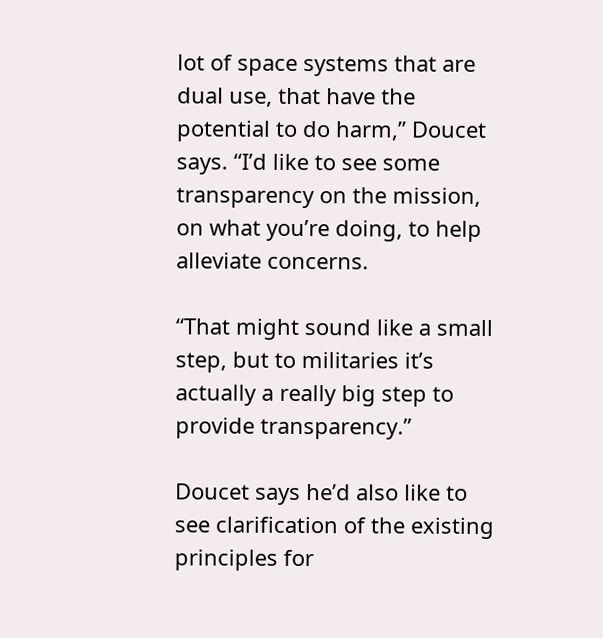lot of space systems that are dual use, that have the potential to do harm,” Doucet says. “I’d like to see some transparency on the mission, on what you’re doing, to help alleviate concerns.

“That might sound like a small step, but to militaries it’s actually a really big step to provide transparency.”

Doucet says he’d also like to see clarification of the existing principles for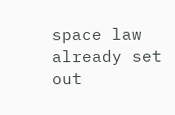space law already set out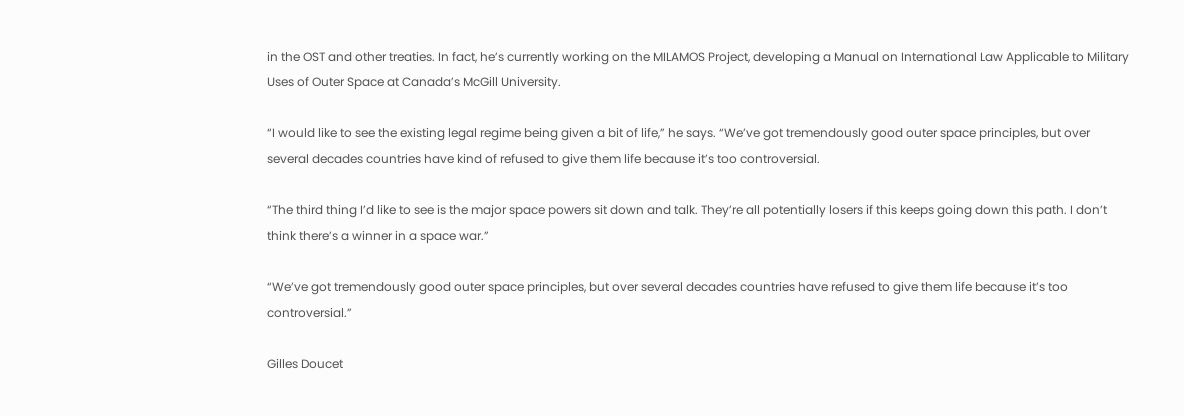in the OST and other treaties. In fact, he’s currently working on the MILAMOS Project, developing a Manual on International Law Applicable to Military Uses of Outer Space at Canada’s McGill University.

“I would like to see the existing legal regime being given a bit of life,” he says. “We’ve got tremendously good outer space principles, but over several decades countries have kind of refused to give them life because it’s too controversial.

“The third thing I’d like to see is the major space powers sit down and talk. They’re all potentially losers if this keeps going down this path. I don’t think there’s a winner in a space war.”

“We’ve got tremendously good outer space principles, but over several decades countries have refused to give them life because it’s too controversial.”

Gilles Doucet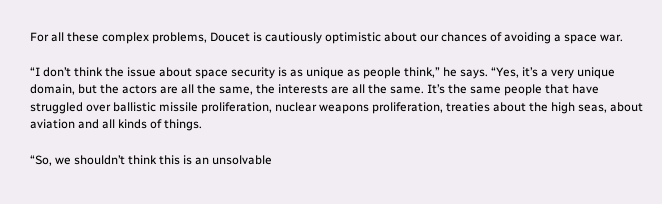For all these complex problems, Doucet is cautiously optimistic about our chances of avoiding a space war.

“I don’t think the issue about space security is as unique as people think,” he says. “Yes, it’s a very unique domain, but the actors are all the same, the interests are all the same. It’s the same people that have struggled over ballistic missile proliferation, nuclear weapons proliferation, treaties about the high seas, about aviation and all kinds of things.

“So, we shouldn’t think this is an unsolvable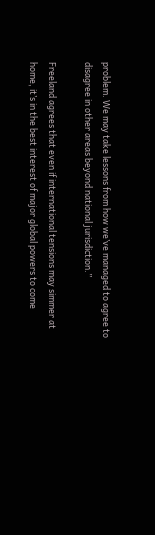problem. We may take lessons from how we’ve managed to agree to disagree in other areas beyond national jurisdiction.”

Freeland agrees that even if international tensions may simmer at home, it’s in the best interest of major global powers to come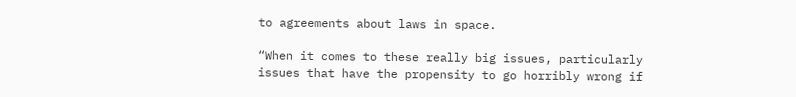to agreements about laws in space.

“When it comes to these really big issues, particularly issues that have the propensity to go horribly wrong if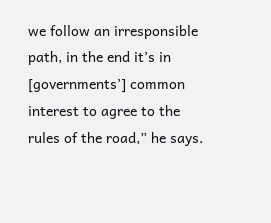we follow an irresponsible path, in the end it’s in [governments’] common interest to agree to the rules of the road,” he says.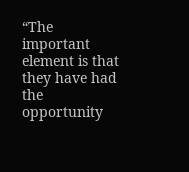“The important element is that they have had the opportunity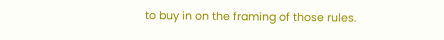to buy in on the framing of those rules.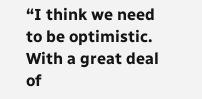“I think we need to be optimistic. With a great deal of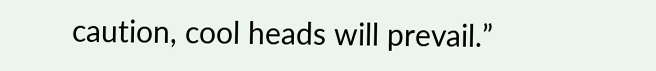caution, cool heads will prevail.”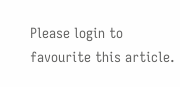Please login to favourite this article.